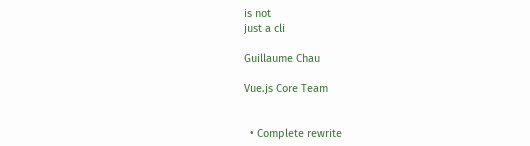is not
just a cli

Guillaume Chau

Vue.js Core Team


  • Complete rewrite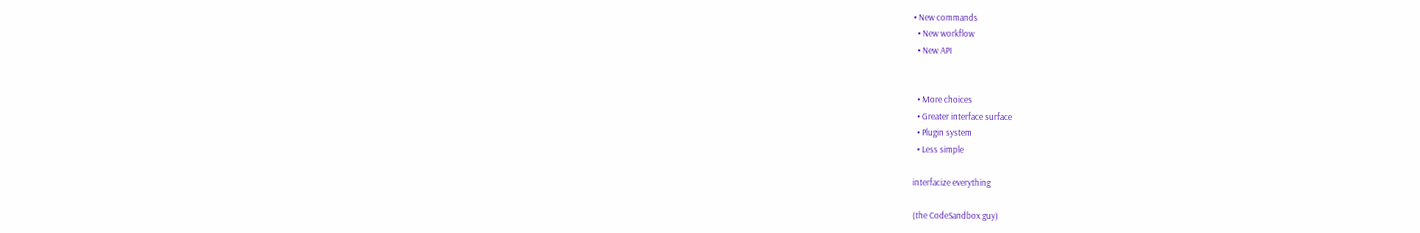• New commands
  • New workflow
  • New API


  • More choices
  • Greater interface surface
  • Plugin system
  • Less simple

interfacize everything

(the CodeSandbox guy)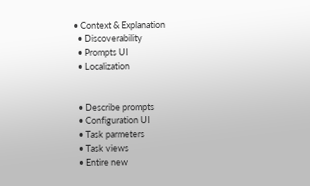• Context & Explanation
  • Discoverability
  • Prompts UI
  • Localization


  • Describe prompts
  • Configuration UI
  • Task parmeters
  • Task views
  • Entire new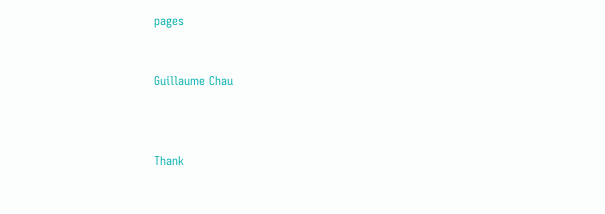pages


Guillaume Chau



Thank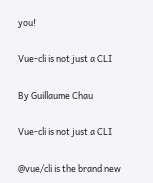you!

Vue-cli is not just a CLI

By Guillaume Chau

Vue-cli is not just a CLI

@vue/cli is the brand new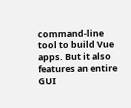command-line tool to build Vue apps. But it also features an entire GUI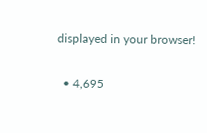displayed in your browser!

  • 4,695